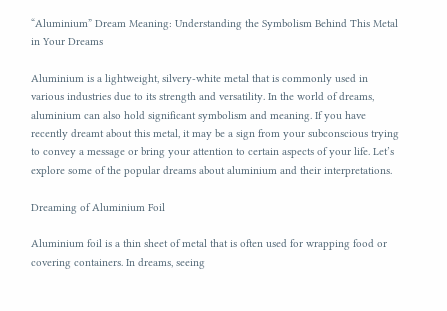“Aluminium” Dream Meaning: Understanding the Symbolism Behind This Metal in Your Dreams

Aluminium is a lightweight, silvery-white metal that is commonly used in various industries due to its strength and versatility. In the world of dreams, aluminium can also hold significant symbolism and meaning. If you have recently dreamt about this metal, it may be a sign from your subconscious trying to convey a message or bring your attention to certain aspects of your life. Let’s explore some of the popular dreams about aluminium and their interpretations.

Dreaming of Aluminium Foil

Aluminium foil is a thin sheet of metal that is often used for wrapping food or covering containers. In dreams, seeing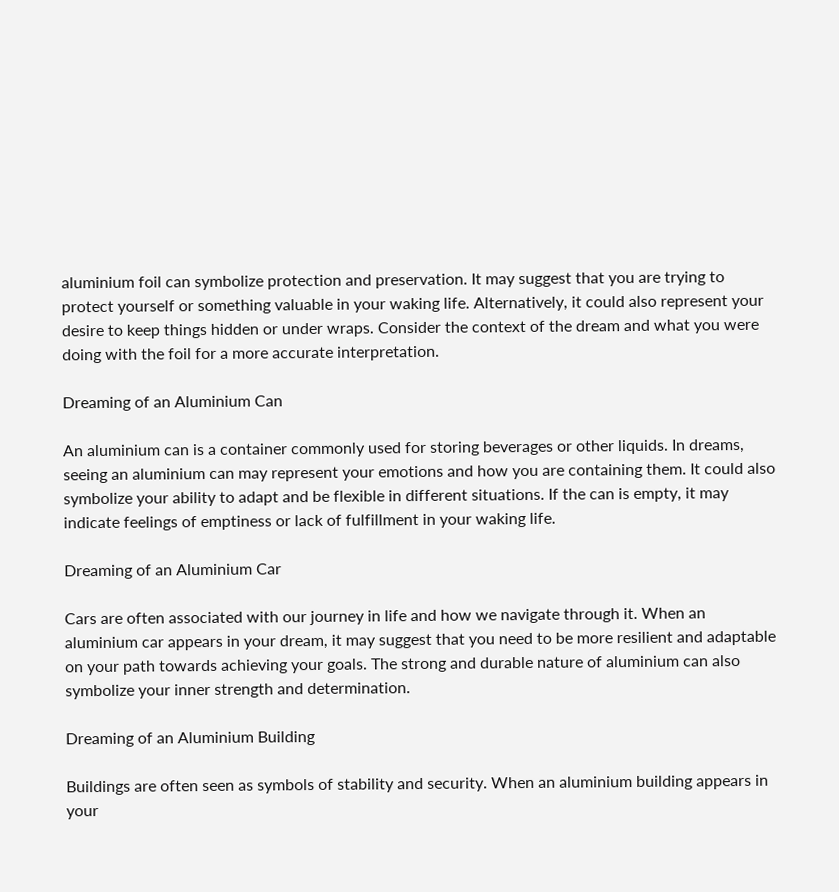aluminium foil can symbolize protection and preservation. It may suggest that you are trying to protect yourself or something valuable in your waking life. Alternatively, it could also represent your desire to keep things hidden or under wraps. Consider the context of the dream and what you were doing with the foil for a more accurate interpretation.

Dreaming of an Aluminium Can

An aluminium can is a container commonly used for storing beverages or other liquids. In dreams, seeing an aluminium can may represent your emotions and how you are containing them. It could also symbolize your ability to adapt and be flexible in different situations. If the can is empty, it may indicate feelings of emptiness or lack of fulfillment in your waking life.

Dreaming of an Aluminium Car

Cars are often associated with our journey in life and how we navigate through it. When an aluminium car appears in your dream, it may suggest that you need to be more resilient and adaptable on your path towards achieving your goals. The strong and durable nature of aluminium can also symbolize your inner strength and determination.

Dreaming of an Aluminium Building

Buildings are often seen as symbols of stability and security. When an aluminium building appears in your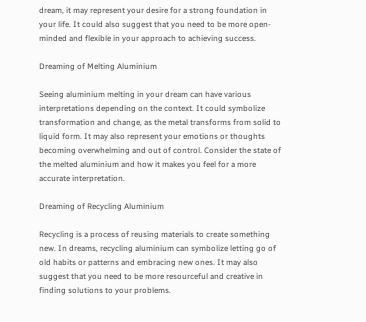dream, it may represent your desire for a strong foundation in your life. It could also suggest that you need to be more open-minded and flexible in your approach to achieving success.

Dreaming of Melting Aluminium

Seeing aluminium melting in your dream can have various interpretations depending on the context. It could symbolize transformation and change, as the metal transforms from solid to liquid form. It may also represent your emotions or thoughts becoming overwhelming and out of control. Consider the state of the melted aluminium and how it makes you feel for a more accurate interpretation.

Dreaming of Recycling Aluminium

Recycling is a process of reusing materials to create something new. In dreams, recycling aluminium can symbolize letting go of old habits or patterns and embracing new ones. It may also suggest that you need to be more resourceful and creative in finding solutions to your problems.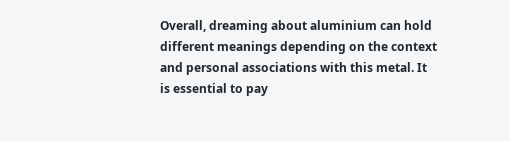Overall, dreaming about aluminium can hold different meanings depending on the context and personal associations with this metal. It is essential to pay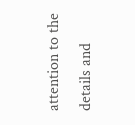attention to the details and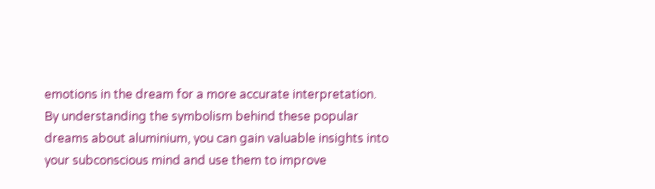emotions in the dream for a more accurate interpretation. By understanding the symbolism behind these popular dreams about aluminium, you can gain valuable insights into your subconscious mind and use them to improve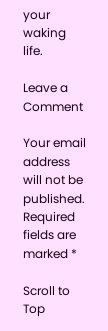your waking life.

Leave a Comment

Your email address will not be published. Required fields are marked *

Scroll to Top